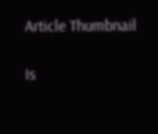Article Thumbnail

Is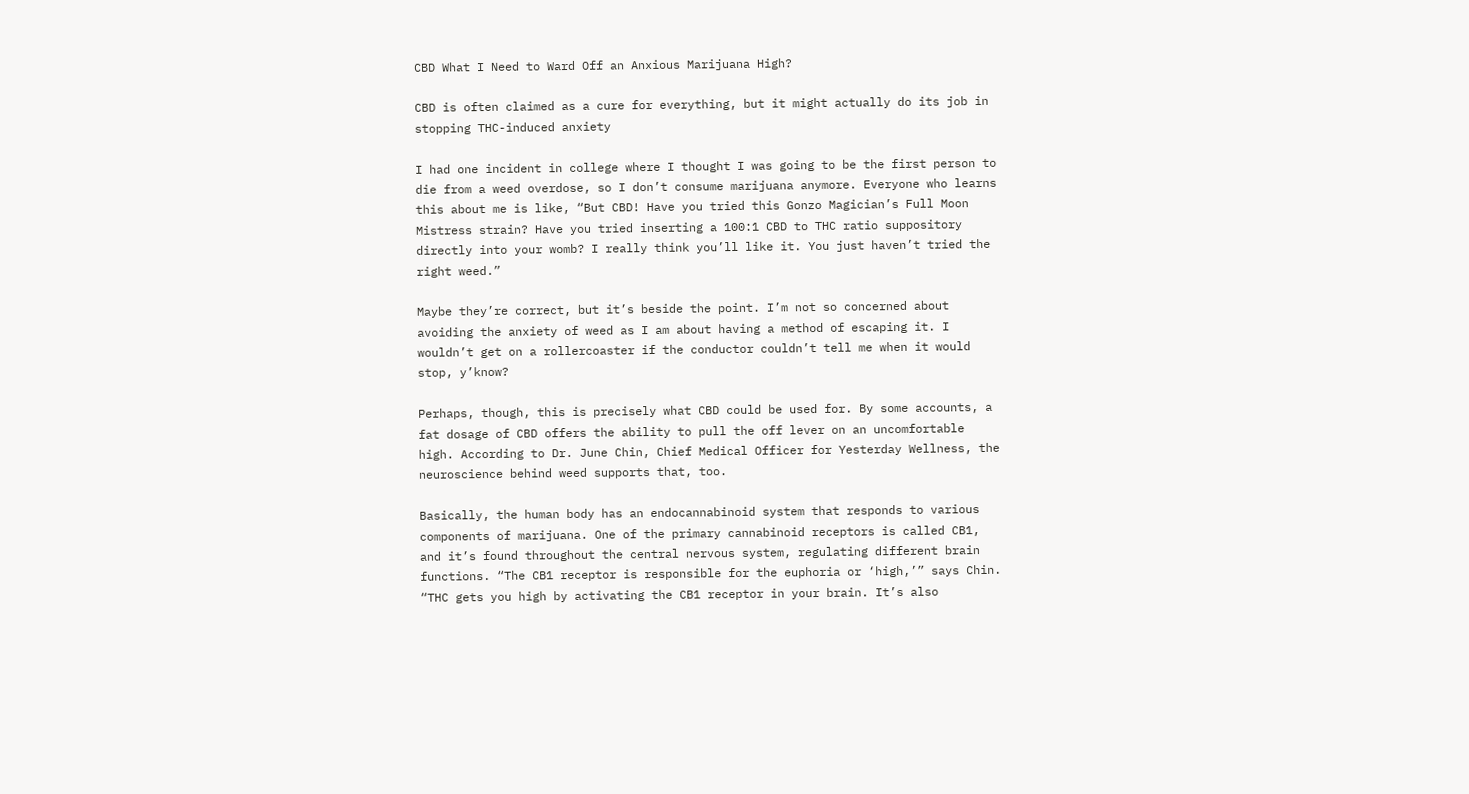CBD What I Need to Ward Off an Anxious Marijuana High?

CBD is often claimed as a cure for everything, but it might actually do its job in stopping THC-induced anxiety

I had one incident in college where I thought I was going to be the first person to die from a weed overdose, so I don’t consume marijuana anymore. Everyone who learns this about me is like, “But CBD! Have you tried this Gonzo Magician’s Full Moon Mistress strain? Have you tried inserting a 100:1 CBD to THC ratio suppository directly into your womb? I really think you’ll like it. You just haven’t tried the right weed.”

Maybe they’re correct, but it’s beside the point. I’m not so concerned about avoiding the anxiety of weed as I am about having a method of escaping it. I wouldn’t get on a rollercoaster if the conductor couldn’t tell me when it would stop, y’know?

Perhaps, though, this is precisely what CBD could be used for. By some accounts, a fat dosage of CBD offers the ability to pull the off lever on an uncomfortable high. According to Dr. June Chin, Chief Medical Officer for Yesterday Wellness, the neuroscience behind weed supports that, too.

Basically, the human body has an endocannabinoid system that responds to various components of marijuana. One of the primary cannabinoid receptors is called CB1, and it’s found throughout the central nervous system, regulating different brain functions. “The CB1 receptor is responsible for the euphoria or ‘high,’” says Chin. “THC gets you high by activating the CB1 receptor in your brain. It’s also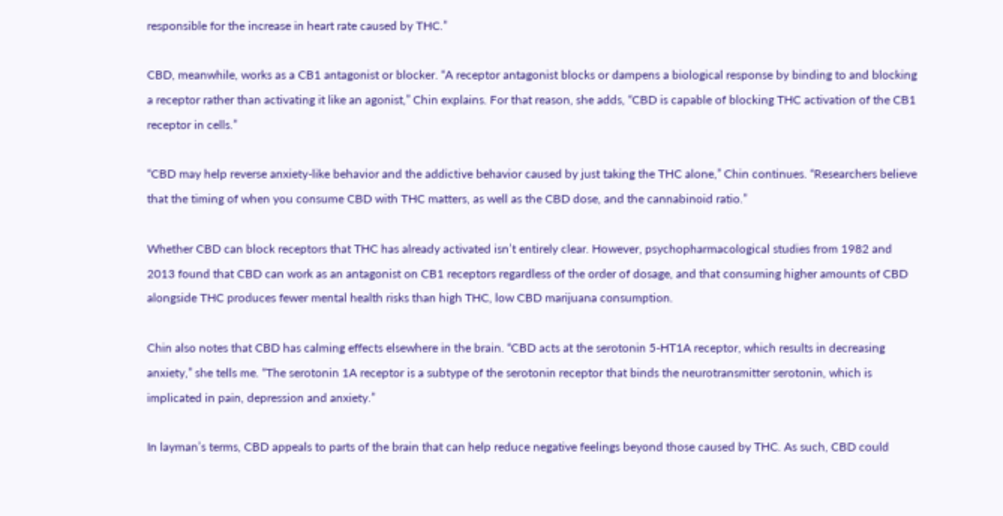responsible for the increase in heart rate caused by THC.”

CBD, meanwhile, works as a CB1 antagonist or blocker. “A receptor antagonist blocks or dampens a biological response by binding to and blocking a receptor rather than activating it like an agonist,” Chin explains. For that reason, she adds, “CBD is capable of blocking THC activation of the CB1 receptor in cells.”

“CBD may help reverse anxiety-like behavior and the addictive behavior caused by just taking the THC alone,” Chin continues. “Researchers believe that the timing of when you consume CBD with THC matters, as well as the CBD dose, and the cannabinoid ratio.”

Whether CBD can block receptors that THC has already activated isn’t entirely clear. However, psychopharmacological studies from 1982 and 2013 found that CBD can work as an antagonist on CB1 receptors regardless of the order of dosage, and that consuming higher amounts of CBD alongside THC produces fewer mental health risks than high THC, low CBD marijuana consumption.

Chin also notes that CBD has calming effects elsewhere in the brain. “CBD acts at the serotonin 5-HT1A receptor, which results in decreasing anxiety,” she tells me. “The serotonin 1A receptor is a subtype of the serotonin receptor that binds the neurotransmitter serotonin, which is implicated in pain, depression and anxiety.”

In layman’s terms, CBD appeals to parts of the brain that can help reduce negative feelings beyond those caused by THC. As such, CBD could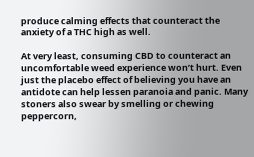produce calming effects that counteract the anxiety of a THC high as well.

At very least, consuming CBD to counteract an uncomfortable weed experience won’t hurt. Even just the placebo effect of believing you have an antidote can help lessen paranoia and panic. Many stoners also swear by smelling or chewing peppercorn,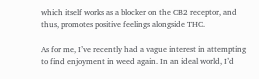which itself works as a blocker on the CB2 receptor, and thus, promotes positive feelings alongside THC.

As for me, I’ve recently had a vague interest in attempting to find enjoyment in weed again. In an ideal world, I’d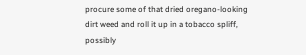procure some of that dried oregano-looking dirt weed and roll it up in a tobacco spliff, possibly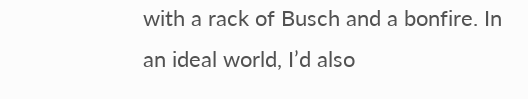with a rack of Busch and a bonfire. In an ideal world, I’d also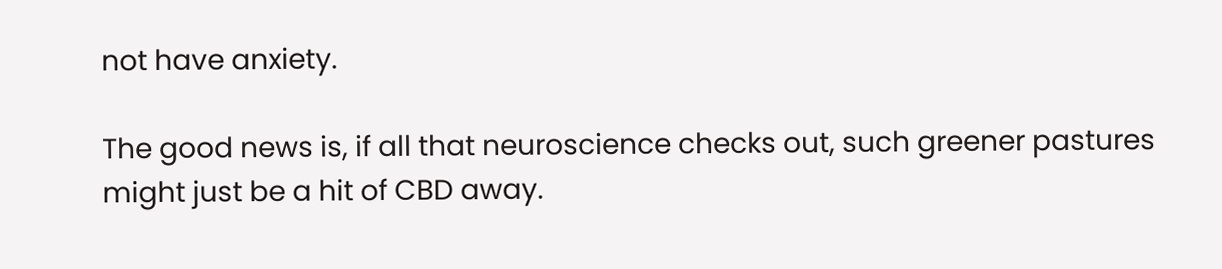not have anxiety.

The good news is, if all that neuroscience checks out, such greener pastures might just be a hit of CBD away.